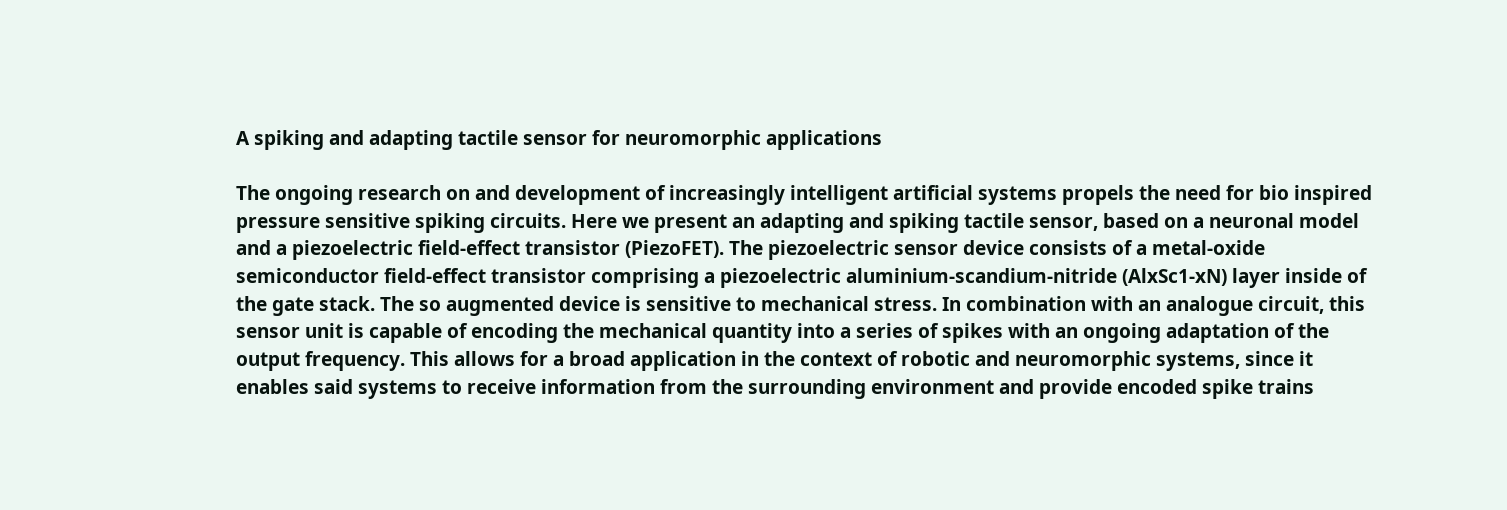A spiking and adapting tactile sensor for neuromorphic applications

The ongoing research on and development of increasingly intelligent artificial systems propels the need for bio inspired pressure sensitive spiking circuits. Here we present an adapting and spiking tactile sensor, based on a neuronal model and a piezoelectric field-effect transistor (PiezoFET). The piezoelectric sensor device consists of a metal-oxide semiconductor field-effect transistor comprising a piezoelectric aluminium-scandium-nitride (AlxSc1-xN) layer inside of the gate stack. The so augmented device is sensitive to mechanical stress. In combination with an analogue circuit, this sensor unit is capable of encoding the mechanical quantity into a series of spikes with an ongoing adaptation of the output frequency. This allows for a broad application in the context of robotic and neuromorphic systems, since it enables said systems to receive information from the surrounding environment and provide encoded spike trains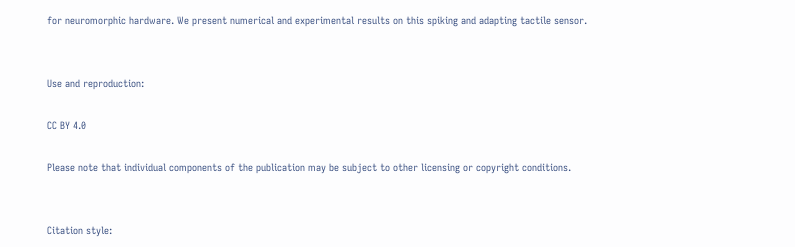for neuromorphic hardware. We present numerical and experimental results on this spiking and adapting tactile sensor.


Use and reproduction:

CC BY 4.0

Please note that individual components of the publication may be subject to other licensing or copyright conditions.


Citation style: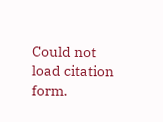Could not load citation form.